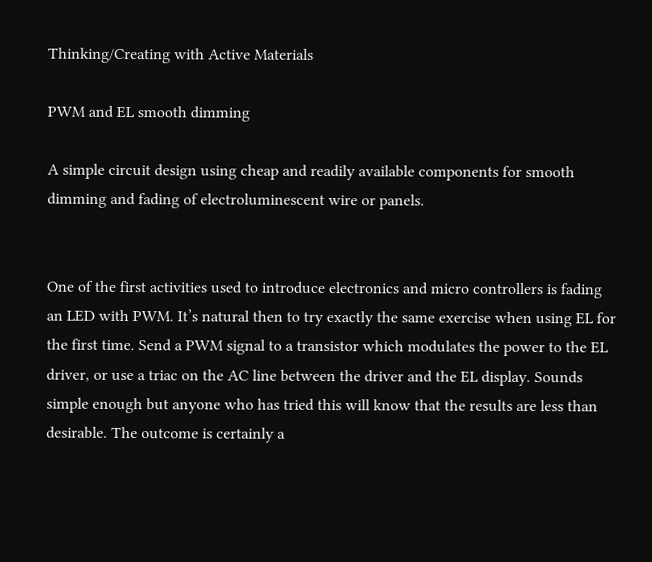Thinking/Creating with Active Materials

PWM and EL smooth dimming

A simple circuit design using cheap and readily available components for smooth dimming and fading of electroluminescent wire or panels.


One of the first activities used to introduce electronics and micro controllers is fading an LED with PWM. It’s natural then to try exactly the same exercise when using EL for the first time. Send a PWM signal to a transistor which modulates the power to the EL driver, or use a triac on the AC line between the driver and the EL display. Sounds simple enough but anyone who has tried this will know that the results are less than desirable. The outcome is certainly a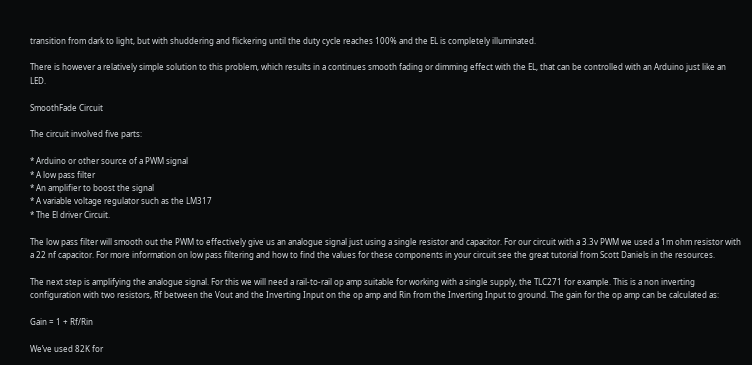transition from dark to light, but with shuddering and flickering until the duty cycle reaches 100% and the EL is completely illuminated.

There is however a relatively simple solution to this problem, which results in a continues smooth fading or dimming effect with the EL, that can be controlled with an Arduino just like an LED.

SmoothFade Circuit

The circuit involved five parts:

* Arduino or other source of a PWM signal
* A low pass filter
* An amplifier to boost the signal
* A variable voltage regulator such as the LM317
* The El driver Circuit.

The low pass filter will smooth out the PWM to effectively give us an analogue signal just using a single resistor and capacitor. For our circuit with a 3.3v PWM we used a 1m ohm resistor with a 22 nf capacitor. For more information on low pass filtering and how to find the values for these components in your circuit see the great tutorial from Scott Daniels in the resources.

The next step is amplifying the analogue signal. For this we will need a rail-to-rail op amp suitable for working with a single supply, the TLC271 for example. This is a non inverting configuration with two resistors, Rf between the Vout and the Inverting Input on the op amp and Rin from the Inverting Input to ground. The gain for the op amp can be calculated as:

Gain = 1 + Rf/Rin

We’ve used 82K for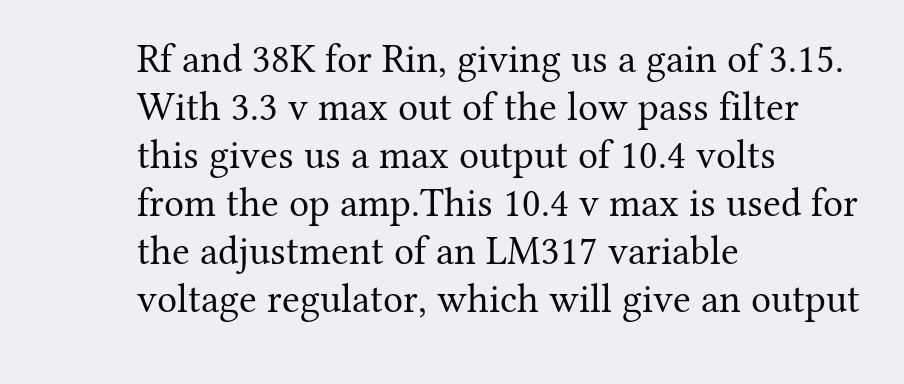Rf and 38K for Rin, giving us a gain of 3.15. With 3.3 v max out of the low pass filter this gives us a max output of 10.4 volts from the op amp.This 10.4 v max is used for the adjustment of an LM317 variable voltage regulator, which will give an output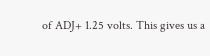of ADJ+ 1.25 volts. This gives us a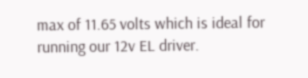max of 11.65 volts which is ideal for running our 12v EL driver.